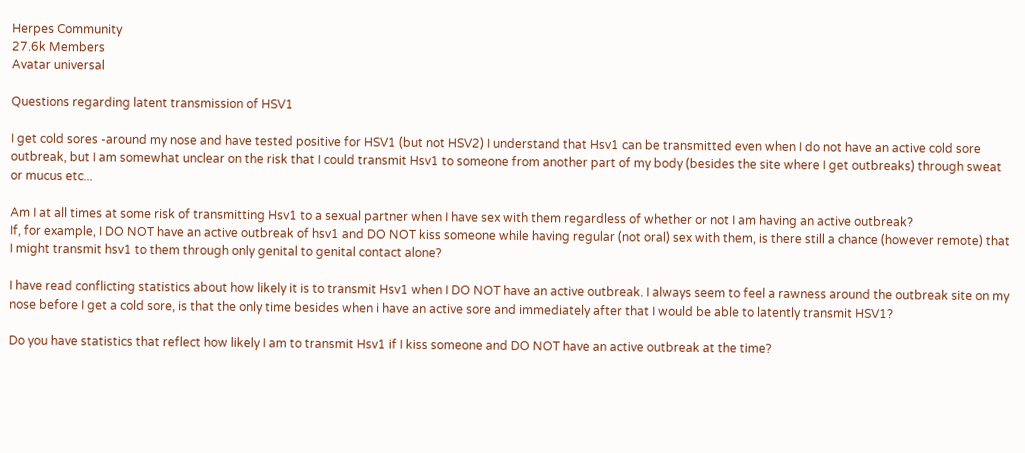Herpes Community
27.6k Members
Avatar universal

Questions regarding latent transmission of HSV1

I get cold sores -around my nose and have tested positive for HSV1 (but not HSV2) I understand that Hsv1 can be transmitted even when I do not have an active cold sore outbreak, but I am somewhat unclear on the risk that I could transmit Hsv1 to someone from another part of my body (besides the site where I get outbreaks) through sweat or mucus etc...

Am I at all times at some risk of transmitting Hsv1 to a sexual partner when I have sex with them regardless of whether or not I am having an active outbreak?
If, for example, I DO NOT have an active outbreak of hsv1 and DO NOT kiss someone while having regular (not oral) sex with them, is there still a chance (however remote) that I might transmit hsv1 to them through only genital to genital contact alone?

I have read conflicting statistics about how likely it is to transmit Hsv1 when I DO NOT have an active outbreak. I always seem to feel a rawness around the outbreak site on my nose before I get a cold sore, is that the only time besides when i have an active sore and immediately after that I would be able to latently transmit HSV1?

Do you have statistics that reflect how likely I am to transmit Hsv1 if I kiss someone and DO NOT have an active outbreak at the time?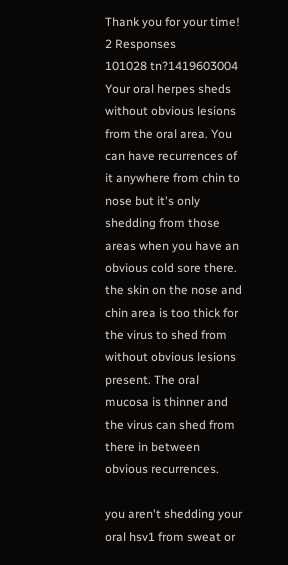Thank you for your time!
2 Responses
101028 tn?1419603004
Your oral herpes sheds without obvious lesions from the oral area. You can have recurrences of it anywhere from chin to nose but it's only shedding from those areas when you have an obvious cold sore there.  the skin on the nose and chin area is too thick for the virus to shed from without obvious lesions present. The oral mucosa is thinner and the virus can shed from there in between obvious recurrences.

you aren't shedding your oral hsv1 from sweat or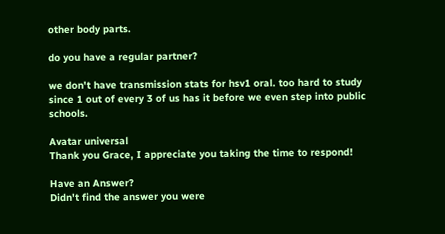other body parts.

do you have a regular partner?

we don't have transmission stats for hsv1 oral. too hard to study since 1 out of every 3 of us has it before we even step into public schools.

Avatar universal
Thank you Grace, I appreciate you taking the time to respond!

Have an Answer?
Didn't find the answer you were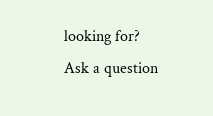looking for?
Ask a question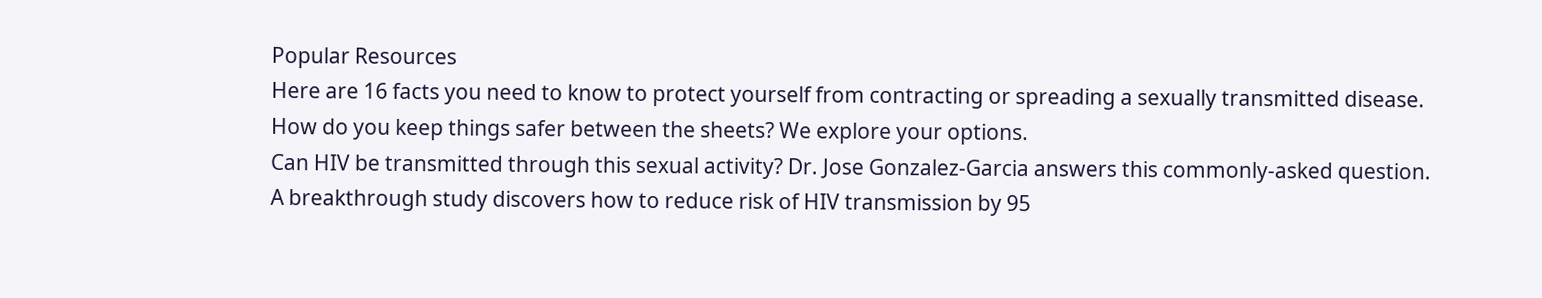Popular Resources
Here are 16 facts you need to know to protect yourself from contracting or spreading a sexually transmitted disease.
How do you keep things safer between the sheets? We explore your options.
Can HIV be transmitted through this sexual activity? Dr. Jose Gonzalez-Garcia answers this commonly-asked question.
A breakthrough study discovers how to reduce risk of HIV transmission by 95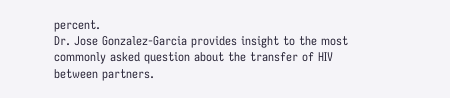percent.
Dr. Jose Gonzalez-Garcia provides insight to the most commonly asked question about the transfer of HIV between partners.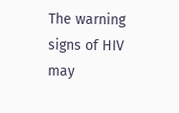The warning signs of HIV may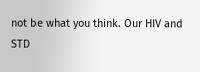not be what you think. Our HIV and STD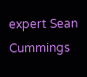expert Sean Cummings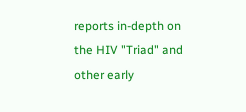reports in-depth on the HIV "Triad" and other early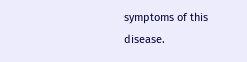symptoms of this disease.